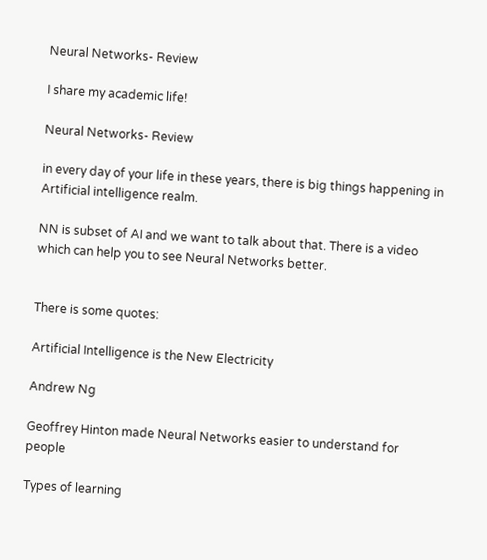Neural Networks- Review

I share my academic life!

Neural Networks- Review

in every day of your life in these years, there is big things happening in Artificial intelligence realm.

NN is subset of AI and we want to talk about that. There is a video which can help you to see Neural Networks better.


There is some quotes:

Artificial Intelligence is the New Electricity

Andrew Ng

Geoffrey Hinton made Neural Networks easier to understand for people

Types of learning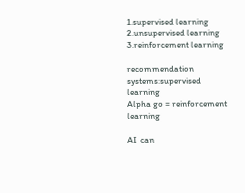1.supervised learning
2.unsupervised learning
3.reinforcement learning

recommendation systems:supervised learning
Alpha go = reinforcement learning

AI  can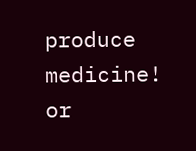produce medicine!
or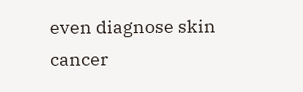even diagnose skin cancer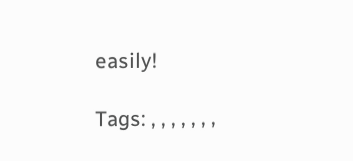easily!

Tags: , , , , , , ,